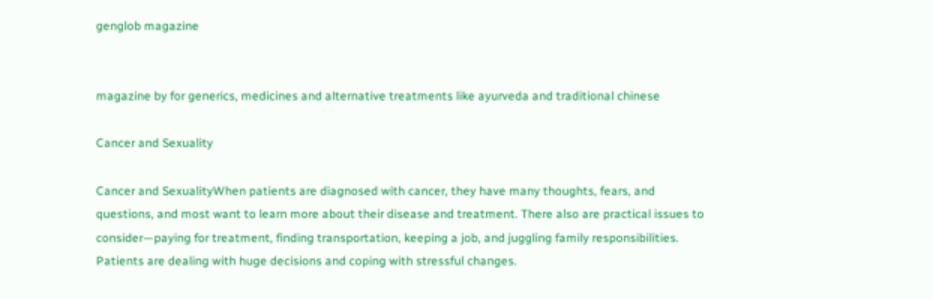genglob magazine


magazine by for generics, medicines and alternative treatments like ayurveda and traditional chinese

Cancer and Sexuality

Cancer and SexualityWhen patients are diagnosed with cancer, they have many thoughts, fears, and questions, and most want to learn more about their disease and treatment. There also are practical issues to consider—paying for treatment, finding transportation, keeping a job, and juggling family responsibilities. Patients are dealing with huge decisions and coping with stressful changes.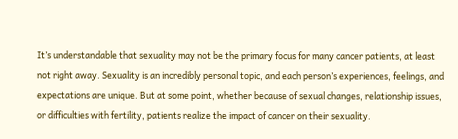It’s understandable that sexuality may not be the primary focus for many cancer patients, at least not right away. Sexuality is an incredibly personal topic, and each person’s experiences, feelings, and expectations are unique. But at some point, whether because of sexual changes, relationship issues, or difficulties with fertility, patients realize the impact of cancer on their sexuality.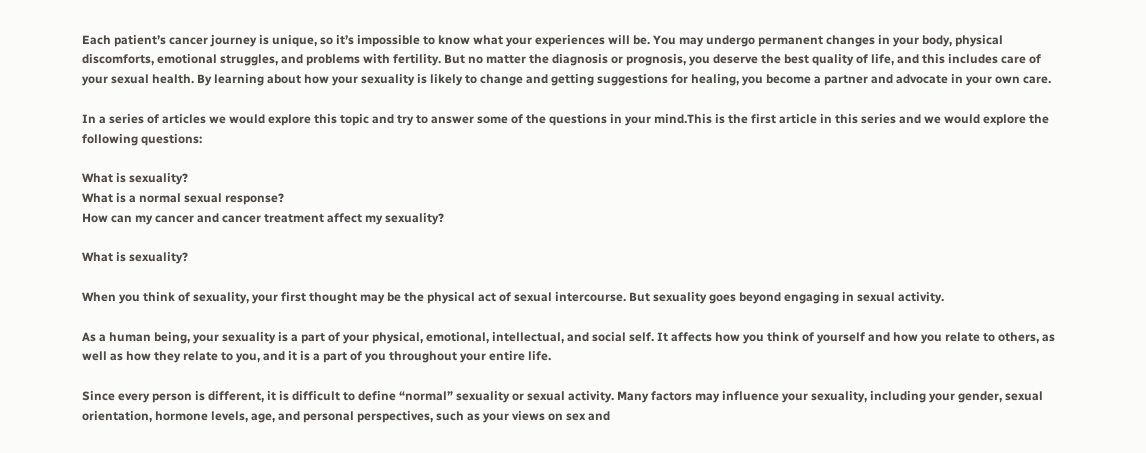Each patient’s cancer journey is unique, so it’s impossible to know what your experiences will be. You may undergo permanent changes in your body, physical discomforts, emotional struggles, and problems with fertility. But no matter the diagnosis or prognosis, you deserve the best quality of life, and this includes care of your sexual health. By learning about how your sexuality is likely to change and getting suggestions for healing, you become a partner and advocate in your own care.

In a series of articles we would explore this topic and try to answer some of the questions in your mind.This is the first article in this series and we would explore the following questions:

What is sexuality?
What is a normal sexual response?
How can my cancer and cancer treatment affect my sexuality?

What is sexuality?

When you think of sexuality, your first thought may be the physical act of sexual intercourse. But sexuality goes beyond engaging in sexual activity.

As a human being, your sexuality is a part of your physical, emotional, intellectual, and social self. It affects how you think of yourself and how you relate to others, as well as how they relate to you, and it is a part of you throughout your entire life.

Since every person is different, it is difficult to define “normal” sexuality or sexual activity. Many factors may influence your sexuality, including your gender, sexual orientation, hormone levels, age, and personal perspectives, such as your views on sex and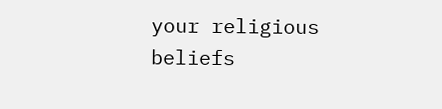your religious beliefs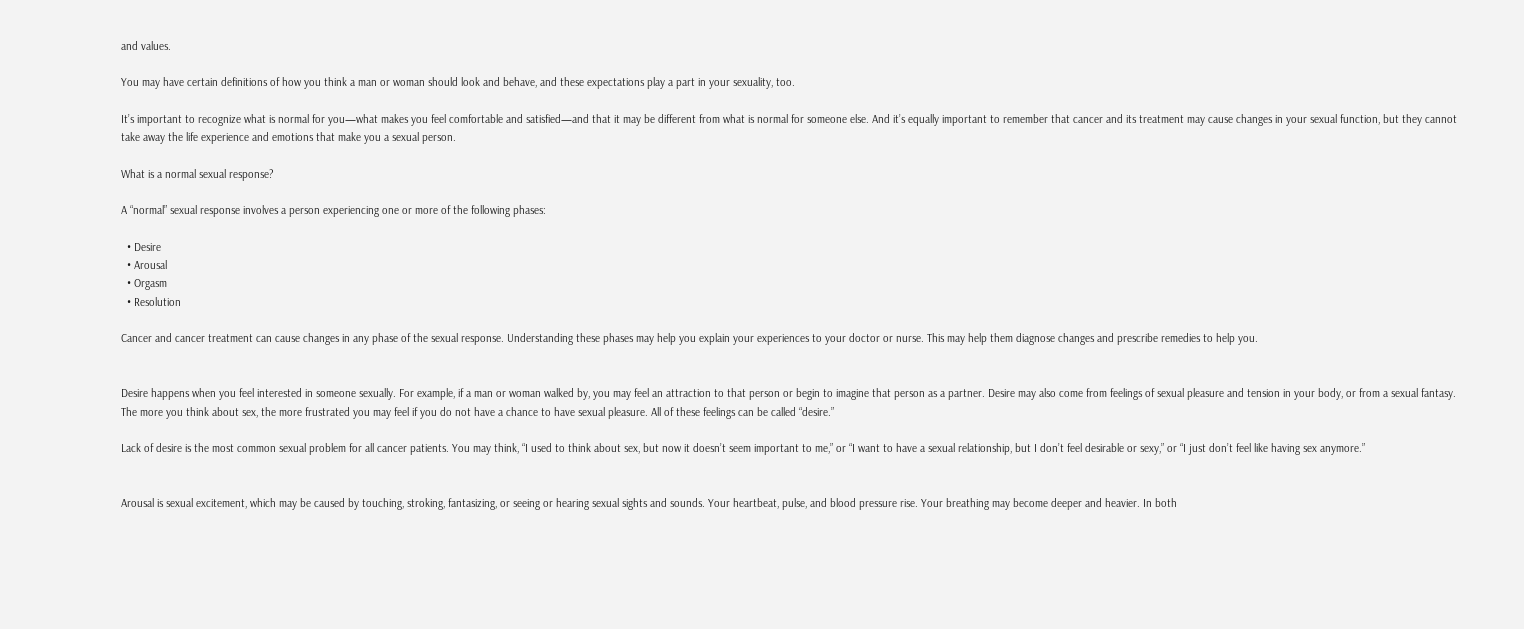and values.

You may have certain definitions of how you think a man or woman should look and behave, and these expectations play a part in your sexuality, too.

It’s important to recognize what is normal for you—what makes you feel comfortable and satisfied—and that it may be different from what is normal for someone else. And it’s equally important to remember that cancer and its treatment may cause changes in your sexual function, but they cannot take away the life experience and emotions that make you a sexual person.

What is a normal sexual response?

A “normal” sexual response involves a person experiencing one or more of the following phases:

  • Desire
  • Arousal
  • Orgasm
  • Resolution

Cancer and cancer treatment can cause changes in any phase of the sexual response. Understanding these phases may help you explain your experiences to your doctor or nurse. This may help them diagnose changes and prescribe remedies to help you.


Desire happens when you feel interested in someone sexually. For example, if a man or woman walked by, you may feel an attraction to that person or begin to imagine that person as a partner. Desire may also come from feelings of sexual pleasure and tension in your body, or from a sexual fantasy. The more you think about sex, the more frustrated you may feel if you do not have a chance to have sexual pleasure. All of these feelings can be called “desire.”

Lack of desire is the most common sexual problem for all cancer patients. You may think, “I used to think about sex, but now it doesn’t seem important to me,” or “I want to have a sexual relationship, but I don’t feel desirable or sexy,” or “I just don’t feel like having sex anymore.”


Arousal is sexual excitement, which may be caused by touching, stroking, fantasizing, or seeing or hearing sexual sights and sounds. Your heartbeat, pulse, and blood pressure rise. Your breathing may become deeper and heavier. In both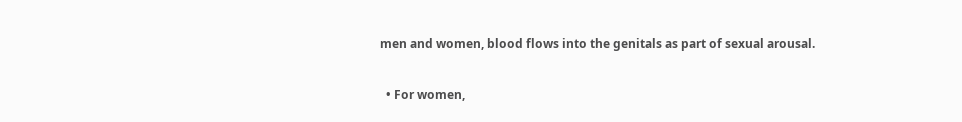men and women, blood flows into the genitals as part of sexual arousal.

  • For women,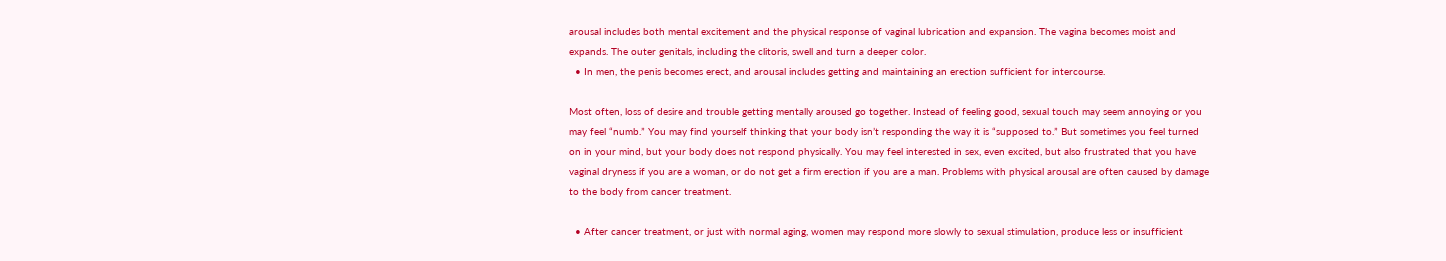arousal includes both mental excitement and the physical response of vaginal lubrication and expansion. The vagina becomes moist and expands. The outer genitals, including the clitoris, swell and turn a deeper color.
  • In men, the penis becomes erect, and arousal includes getting and maintaining an erection sufficient for intercourse.

Most often, loss of desire and trouble getting mentally aroused go together. Instead of feeling good, sexual touch may seem annoying or you may feel “numb.” You may find yourself thinking that your body isn’t responding the way it is “supposed to.” But sometimes you feel turned on in your mind, but your body does not respond physically. You may feel interested in sex, even excited, but also frustrated that you have vaginal dryness if you are a woman, or do not get a firm erection if you are a man. Problems with physical arousal are often caused by damage to the body from cancer treatment.

  • After cancer treatment, or just with normal aging, women may respond more slowly to sexual stimulation, produce less or insufficient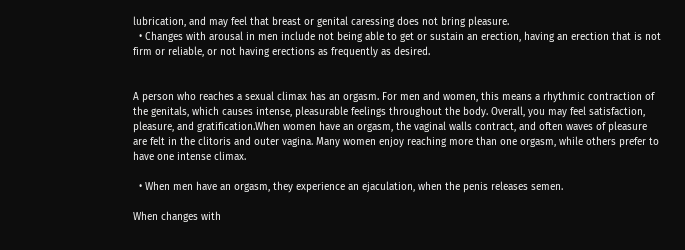lubrication, and may feel that breast or genital caressing does not bring pleasure.
  • Changes with arousal in men include not being able to get or sustain an erection, having an erection that is not firm or reliable, or not having erections as frequently as desired.


A person who reaches a sexual climax has an orgasm. For men and women, this means a rhythmic contraction of the genitals, which causes intense, pleasurable feelings throughout the body. Overall, you may feel satisfaction, pleasure, and gratification.When women have an orgasm, the vaginal walls contract, and often waves of pleasure are felt in the clitoris and outer vagina. Many women enjoy reaching more than one orgasm, while others prefer to have one intense climax.

  • When men have an orgasm, they experience an ejaculation, when the penis releases semen.

When changes with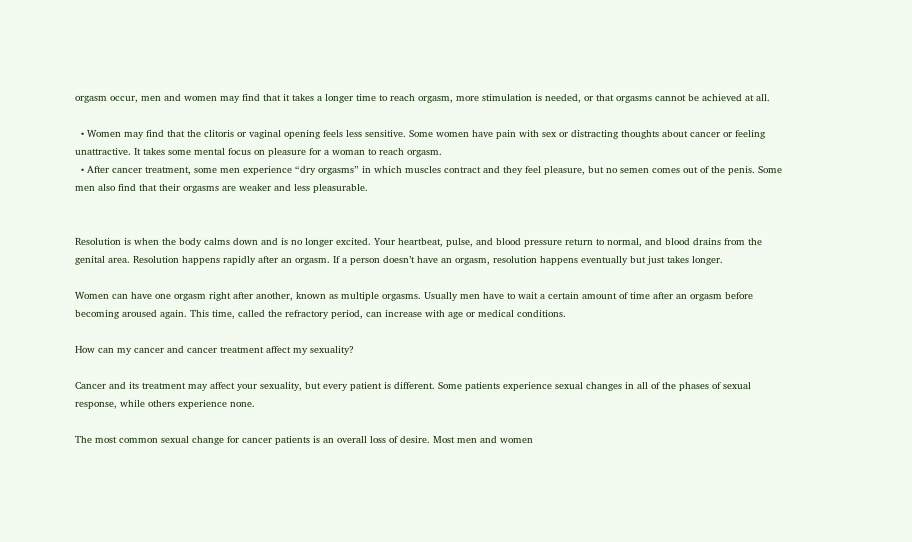orgasm occur, men and women may find that it takes a longer time to reach orgasm, more stimulation is needed, or that orgasms cannot be achieved at all.

  • Women may find that the clitoris or vaginal opening feels less sensitive. Some women have pain with sex or distracting thoughts about cancer or feeling unattractive. It takes some mental focus on pleasure for a woman to reach orgasm.
  • After cancer treatment, some men experience “dry orgasms” in which muscles contract and they feel pleasure, but no semen comes out of the penis. Some men also find that their orgasms are weaker and less pleasurable.


Resolution is when the body calms down and is no longer excited. Your heartbeat, pulse, and blood pressure return to normal, and blood drains from the genital area. Resolution happens rapidly after an orgasm. If a person doesn’t have an orgasm, resolution happens eventually but just takes longer.

Women can have one orgasm right after another, known as multiple orgasms. Usually men have to wait a certain amount of time after an orgasm before becoming aroused again. This time, called the refractory period, can increase with age or medical conditions.

How can my cancer and cancer treatment affect my sexuality?

Cancer and its treatment may affect your sexuality, but every patient is different. Some patients experience sexual changes in all of the phases of sexual response, while others experience none.

The most common sexual change for cancer patients is an overall loss of desire. Most men and women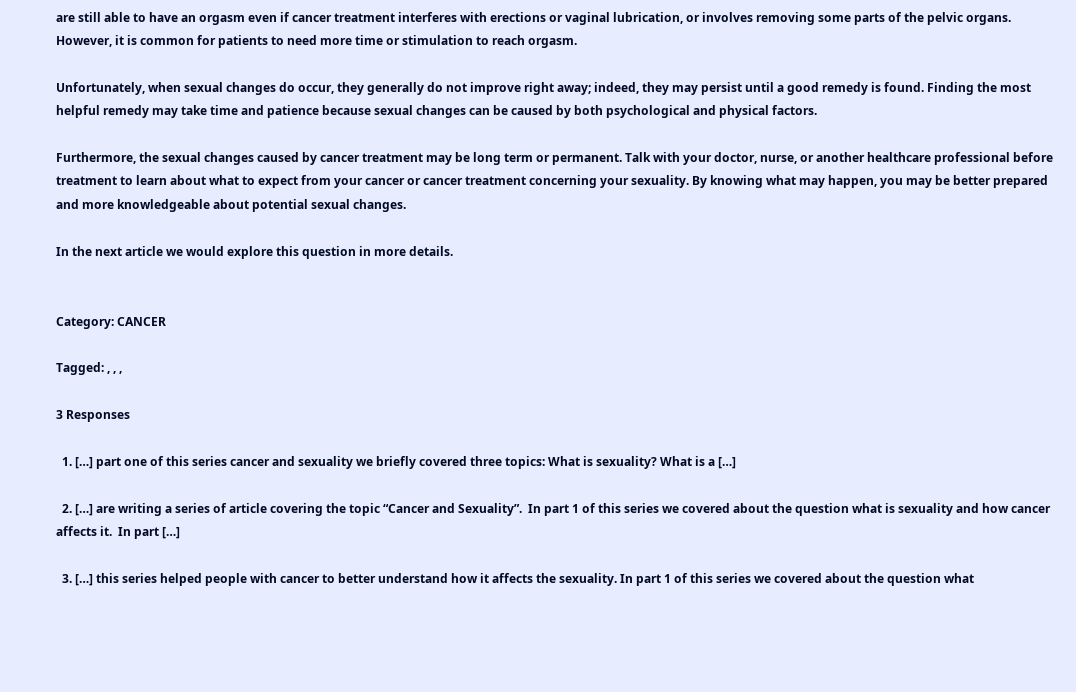are still able to have an orgasm even if cancer treatment interferes with erections or vaginal lubrication, or involves removing some parts of the pelvic organs. However, it is common for patients to need more time or stimulation to reach orgasm.

Unfortunately, when sexual changes do occur, they generally do not improve right away; indeed, they may persist until a good remedy is found. Finding the most helpful remedy may take time and patience because sexual changes can be caused by both psychological and physical factors.

Furthermore, the sexual changes caused by cancer treatment may be long term or permanent. Talk with your doctor, nurse, or another healthcare professional before treatment to learn about what to expect from your cancer or cancer treatment concerning your sexuality. By knowing what may happen, you may be better prepared and more knowledgeable about potential sexual changes.

In the next article we would explore this question in more details.


Category: CANCER

Tagged: , , ,

3 Responses

  1. […] part one of this series cancer and sexuality we briefly covered three topics: What is sexuality? What is a […]

  2. […] are writing a series of article covering the topic “Cancer and Sexuality”.  In part 1 of this series we covered about the question what is sexuality and how cancer affects it.  In part […]

  3. […] this series helped people with cancer to better understand how it affects the sexuality. In part 1 of this series we covered about the question what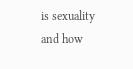is sexuality and how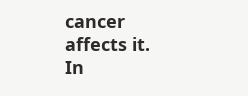cancer affects it.  In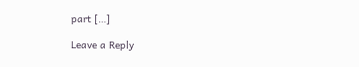part […]

Leave a Reply